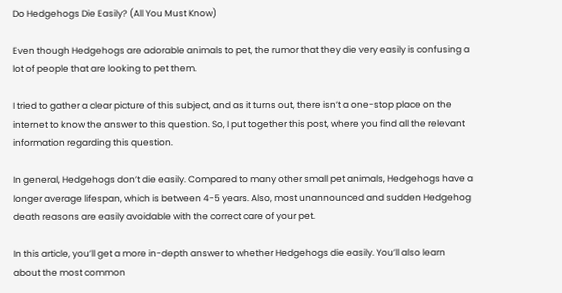Do Hedgehogs Die Easily? (All You Must Know)

Even though Hedgehogs are adorable animals to pet, the rumor that they die very easily is confusing a lot of people that are looking to pet them.

I tried to gather a clear picture of this subject, and as it turns out, there isn’t a one-stop place on the internet to know the answer to this question. So, I put together this post, where you find all the relevant information regarding this question.

In general, Hedgehogs don’t die easily. Compared to many other small pet animals, Hedgehogs have a longer average lifespan, which is between 4-5 years. Also, most unannounced and sudden Hedgehog death reasons are easily avoidable with the correct care of your pet.

In this article, you’ll get a more in-depth answer to whether Hedgehogs die easily. You’ll also learn about the most common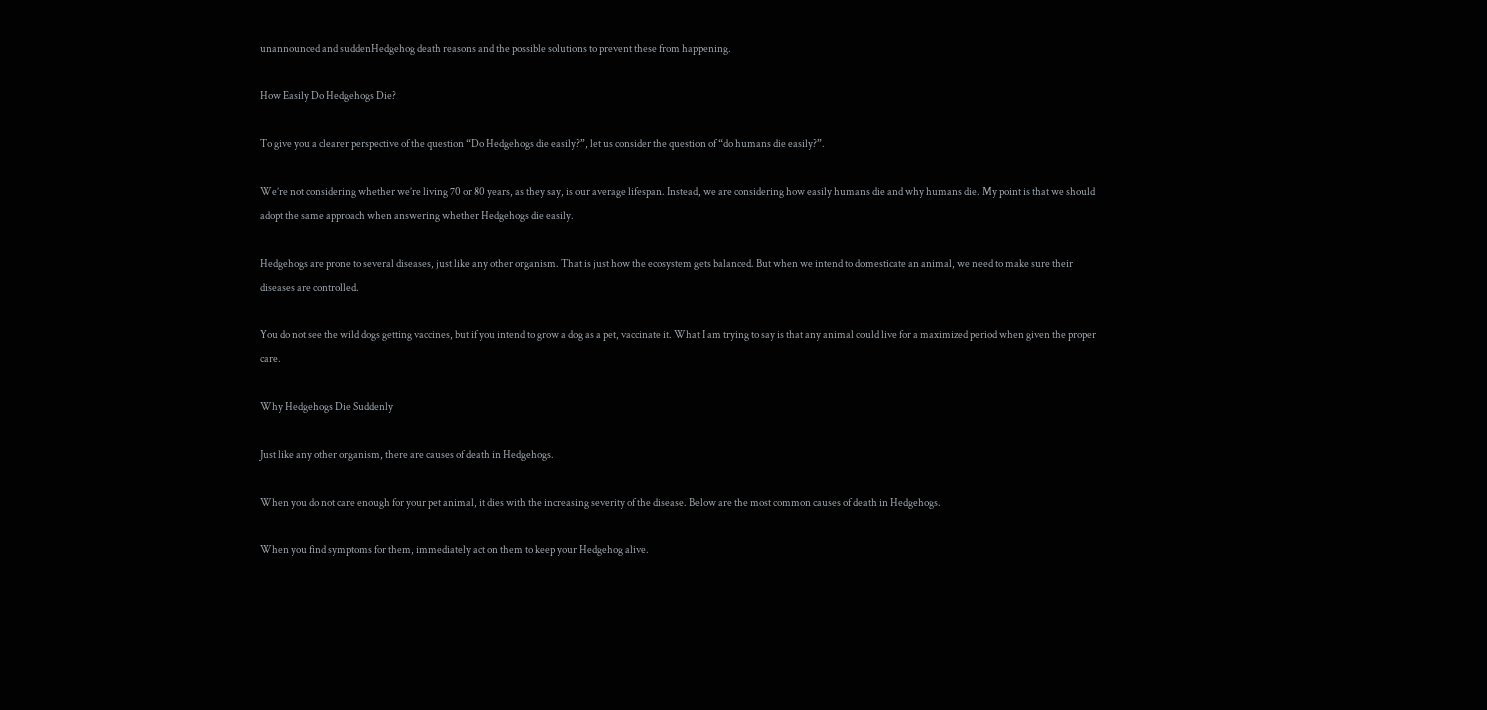unannounced and suddenHedgehog death reasons and the possible solutions to prevent these from happening.

How Easily Do Hedgehogs Die?

To give you a clearer perspective of the question “Do Hedgehogs die easily?”, let us consider the question of “do humans die easily?”.

We’re not considering whether we’re living 70 or 80 years, as they say, is our average lifespan. Instead, we are considering how easily humans die and why humans die. My point is that we should adopt the same approach when answering whether Hedgehogs die easily.

Hedgehogs are prone to several diseases, just like any other organism. That is just how the ecosystem gets balanced. But when we intend to domesticate an animal, we need to make sure their diseases are controlled.

You do not see the wild dogs getting vaccines, but if you intend to grow a dog as a pet, vaccinate it. What I am trying to say is that any animal could live for a maximized period when given the proper care.

Why Hedgehogs Die Suddenly

Just like any other organism, there are causes of death in Hedgehogs.

When you do not care enough for your pet animal, it dies with the increasing severity of the disease. Below are the most common causes of death in Hedgehogs.

When you find symptoms for them, immediately act on them to keep your Hedgehog alive.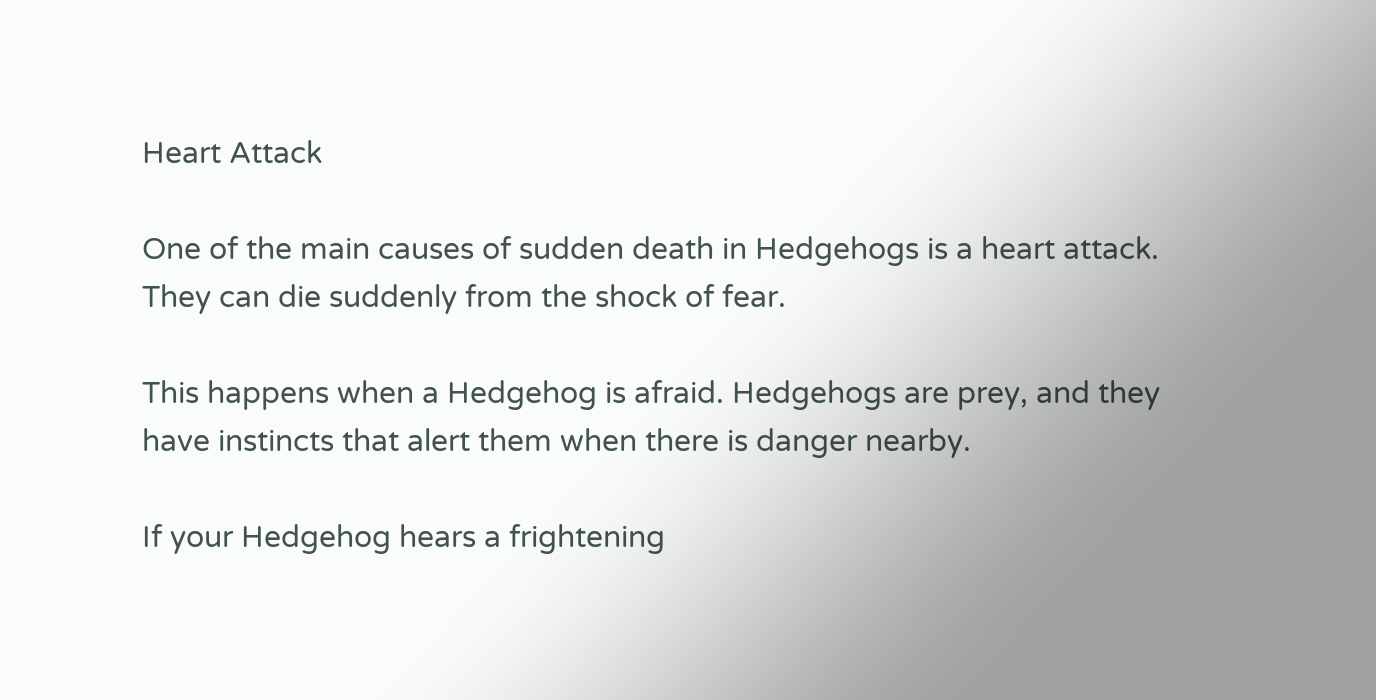Heart Attack

One of the main causes of sudden death in Hedgehogs is a heart attack. They can die suddenly from the shock of fear.

This happens when a Hedgehog is afraid. Hedgehogs are prey, and they have instincts that alert them when there is danger nearby.

If your Hedgehog hears a frightening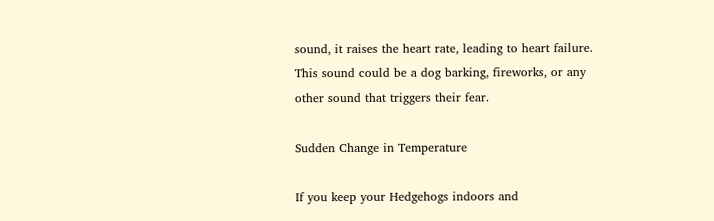sound, it raises the heart rate, leading to heart failure. This sound could be a dog barking, fireworks, or any other sound that triggers their fear.

Sudden Change in Temperature

If you keep your Hedgehogs indoors and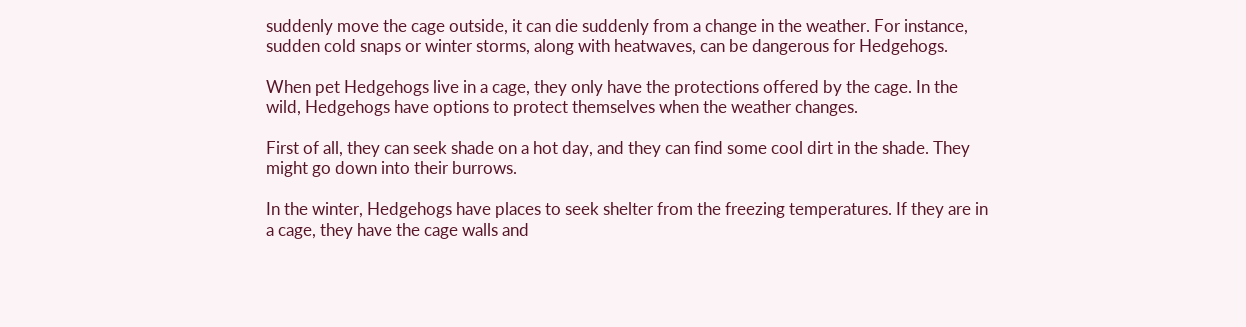suddenly move the cage outside, it can die suddenly from a change in the weather. For instance, sudden cold snaps or winter storms, along with heatwaves, can be dangerous for Hedgehogs.

When pet Hedgehogs live in a cage, they only have the protections offered by the cage. In the wild, Hedgehogs have options to protect themselves when the weather changes.

First of all, they can seek shade on a hot day, and they can find some cool dirt in the shade. They might go down into their burrows.

In the winter, Hedgehogs have places to seek shelter from the freezing temperatures. If they are in a cage, they have the cage walls and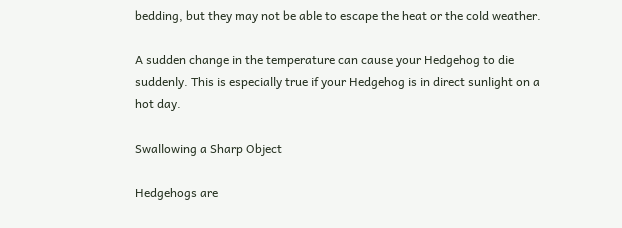bedding, but they may not be able to escape the heat or the cold weather.

A sudden change in the temperature can cause your Hedgehog to die suddenly. This is especially true if your Hedgehog is in direct sunlight on a hot day.

Swallowing a Sharp Object

Hedgehogs are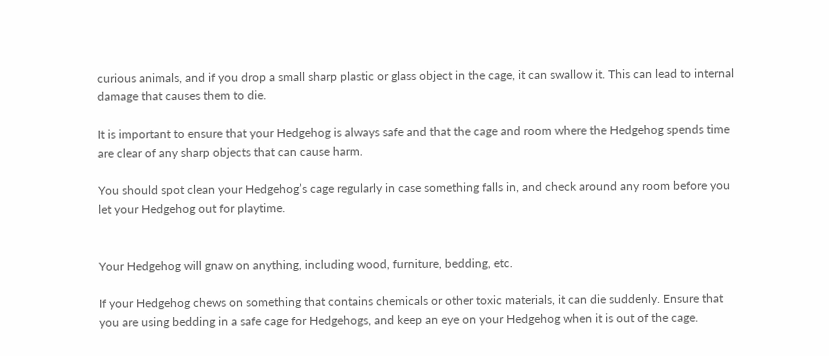curious animals, and if you drop a small sharp plastic or glass object in the cage, it can swallow it. This can lead to internal damage that causes them to die.

It is important to ensure that your Hedgehog is always safe and that the cage and room where the Hedgehog spends time are clear of any sharp objects that can cause harm.

You should spot clean your Hedgehog’s cage regularly in case something falls in, and check around any room before you let your Hedgehog out for playtime.


Your Hedgehog will gnaw on anything, including wood, furniture, bedding, etc.

If your Hedgehog chews on something that contains chemicals or other toxic materials, it can die suddenly. Ensure that you are using bedding in a safe cage for Hedgehogs, and keep an eye on your Hedgehog when it is out of the cage.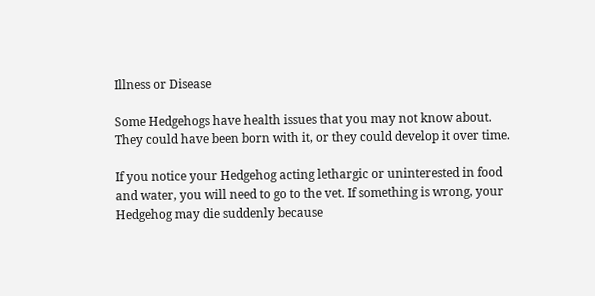Illness or Disease

Some Hedgehogs have health issues that you may not know about. They could have been born with it, or they could develop it over time.

If you notice your Hedgehog acting lethargic or uninterested in food and water, you will need to go to the vet. If something is wrong, your Hedgehog may die suddenly because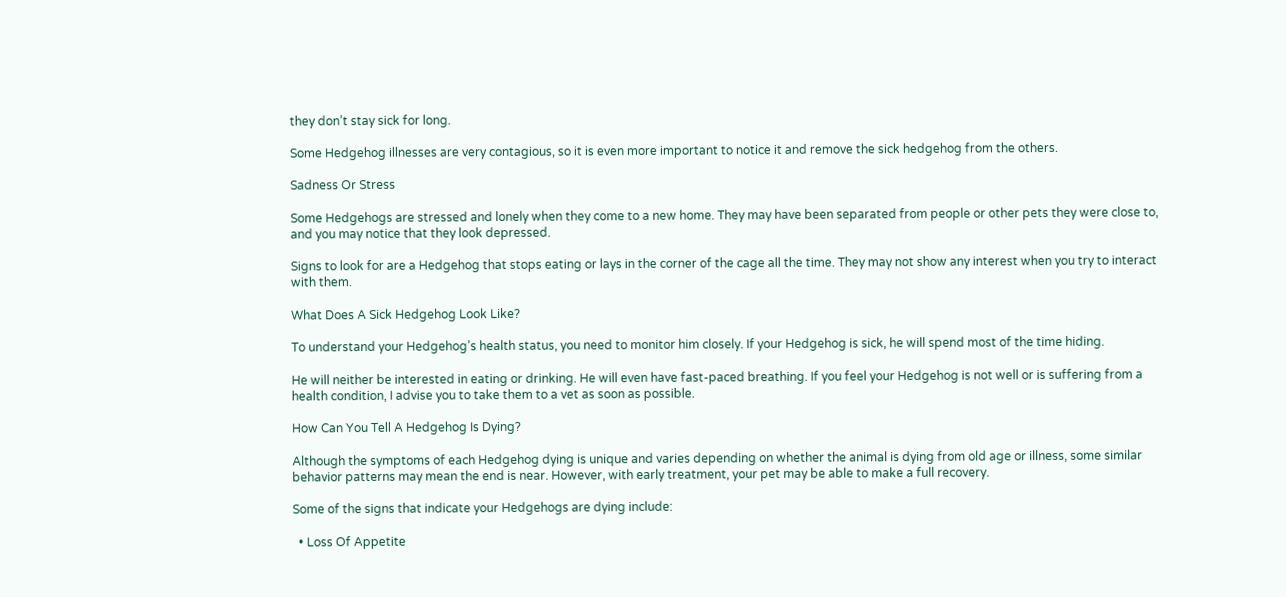they don’t stay sick for long.

Some Hedgehog illnesses are very contagious, so it is even more important to notice it and remove the sick hedgehog from the others.

Sadness Or Stress

Some Hedgehogs are stressed and lonely when they come to a new home. They may have been separated from people or other pets they were close to, and you may notice that they look depressed.

Signs to look for are a Hedgehog that stops eating or lays in the corner of the cage all the time. They may not show any interest when you try to interact with them.

What Does A Sick Hedgehog Look Like?

To understand your Hedgehog’s health status, you need to monitor him closely. If your Hedgehog is sick, he will spend most of the time hiding.

He will neither be interested in eating or drinking. He will even have fast-paced breathing. If you feel your Hedgehog is not well or is suffering from a health condition, I advise you to take them to a vet as soon as possible.

How Can You Tell A Hedgehog Is Dying?

Although the symptoms of each Hedgehog dying is unique and varies depending on whether the animal is dying from old age or illness, some similar behavior patterns may mean the end is near. However, with early treatment, your pet may be able to make a full recovery.

Some of the signs that indicate your Hedgehogs are dying include:

  • Loss Of Appetite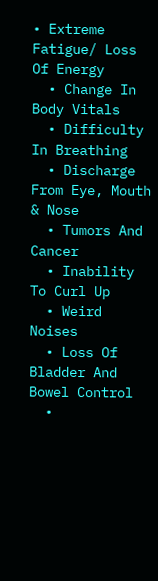• Extreme Fatigue/ Loss Of Energy
  • Change In Body Vitals
  • Difficulty In Breathing
  • Discharge From Eye, Mouth & Nose
  • Tumors And Cancer
  • Inability To Curl Up
  • Weird Noises
  • Loss Of Bladder And Bowel Control
  •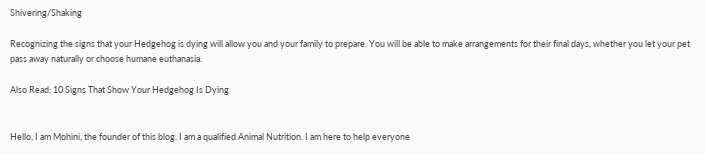Shivering/Shaking

Recognizing the signs that your Hedgehog is dying will allow you and your family to prepare. You will be able to make arrangements for their final days, whether you let your pet pass away naturally or choose humane euthanasia.

Also Read: 10 Signs That Show Your Hedgehog Is Dying


Hello, I am Mohini, the founder of this blog. I am a qualified Animal Nutrition. I am here to help everyone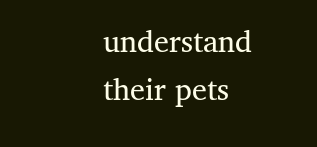understand their pets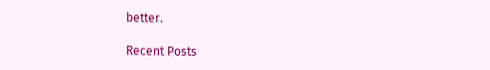better.

Recent Posts